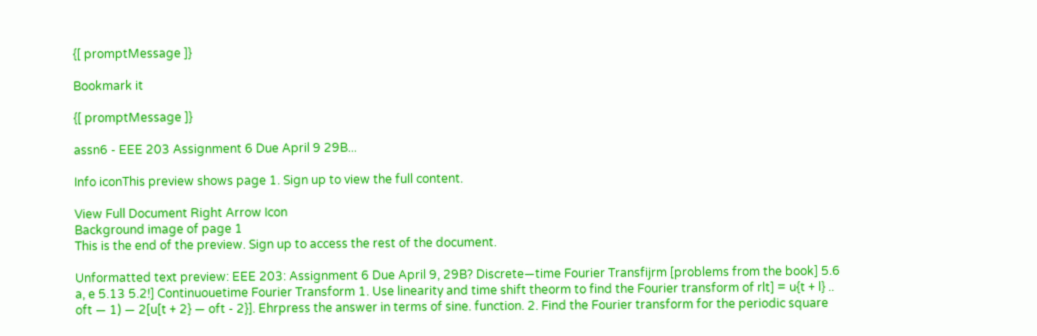{[ promptMessage ]}

Bookmark it

{[ promptMessage ]}

assn6 - EEE 203 Assignment 6 Due April 9 29B...

Info iconThis preview shows page 1. Sign up to view the full content.

View Full Document Right Arrow Icon
Background image of page 1
This is the end of the preview. Sign up to access the rest of the document.

Unformatted text preview: EEE 203: Assignment 6 Due April 9, 29B? Discrete—time Fourier Transfijrm [problems from the book] 5.6 a, e 5.13 5.2!] Continuouetime Fourier Transform 1. Use linearity and time shift theorm to find the Fourier transform of rlt] = u{t + l} .. oft — 1) — 2[u[t + 2} — oft - 2}]. Ehrpress the answer in terms of sine. function. 2. Find the Fourier transform for the periodic square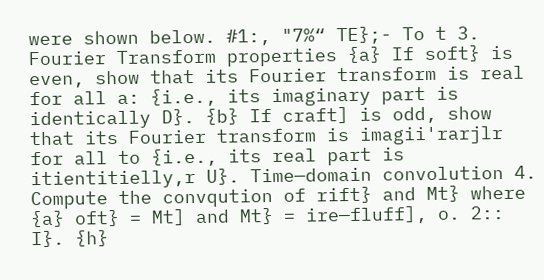were shown below. #1:, "7%“ TE};- To t 3. Fourier Transform properties {a} If soft} is even, show that its Fourier transform is real for all a: {i.e., its imaginary part is identically D}. {b} If craft] is odd, show that its Fourier transform is imagii'rarjlr for all to {i.e., its real part is itientitielly,r U}. Time—domain convolution 4. Compute the convqution of rift} and Mt} where {a} oft} = Mt] and Mt} = ire—fluff], o. 2:: I}. {h}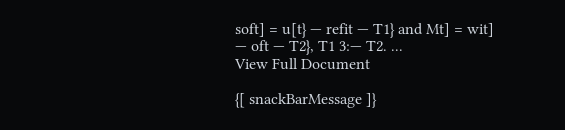soft] = u[t} — refit — T1} and Mt] = wit] — oft — T2}, T1 3:— T2. ...
View Full Document

{[ snackBarMessage ]}